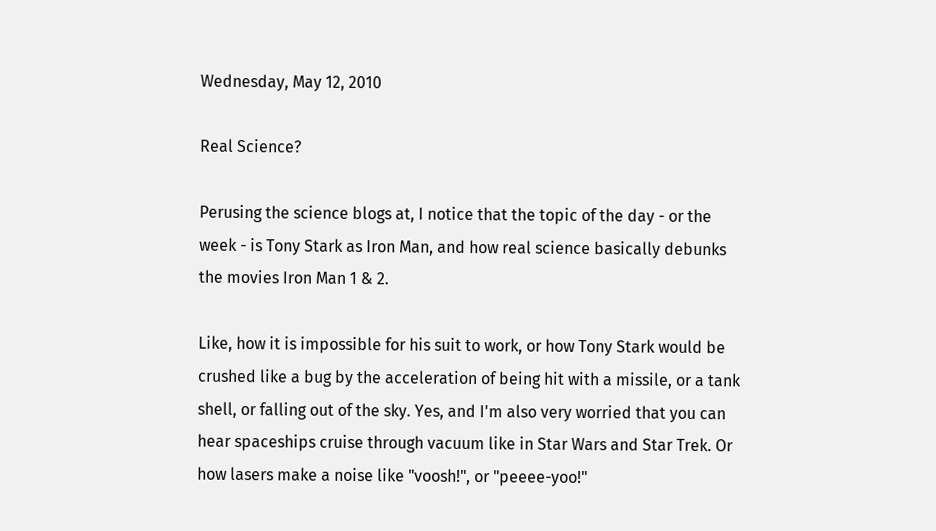Wednesday, May 12, 2010

Real Science?

Perusing the science blogs at, I notice that the topic of the day - or the week - is Tony Stark as Iron Man, and how real science basically debunks the movies Iron Man 1 & 2.

Like, how it is impossible for his suit to work, or how Tony Stark would be crushed like a bug by the acceleration of being hit with a missile, or a tank shell, or falling out of the sky. Yes, and I'm also very worried that you can hear spaceships cruise through vacuum like in Star Wars and Star Trek. Or how lasers make a noise like "voosh!", or "peeee-yoo!"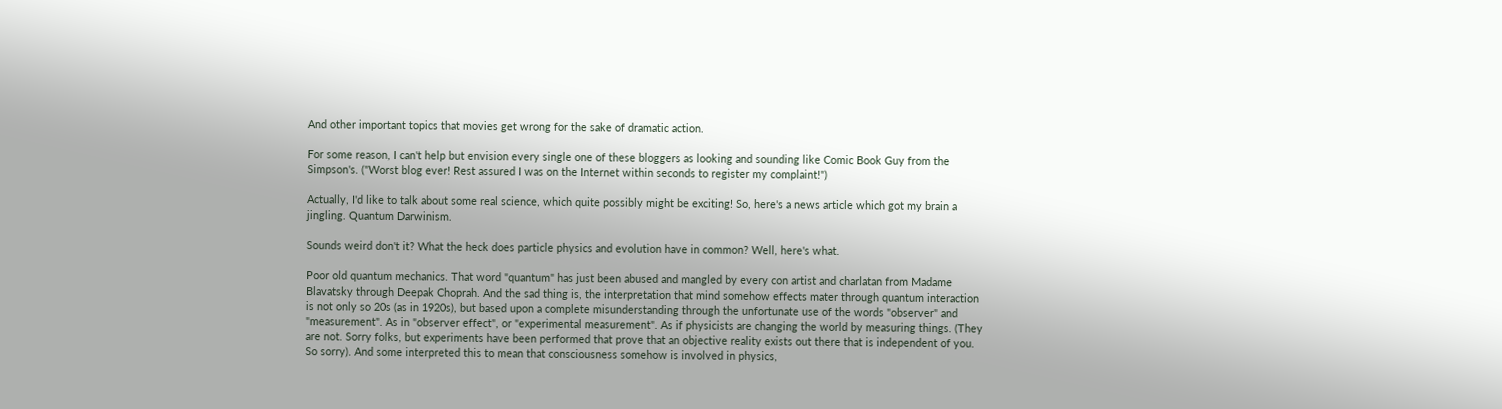And other important topics that movies get wrong for the sake of dramatic action.

For some reason, I can't help but envision every single one of these bloggers as looking and sounding like Comic Book Guy from the Simpson's. ("Worst blog ever! Rest assured I was on the Internet within seconds to register my complaint!")

Actually, I'd like to talk about some real science, which quite possibly might be exciting! So, here's a news article which got my brain a jingling. Quantum Darwinism.

Sounds weird don't it? What the heck does particle physics and evolution have in common? Well, here's what.

Poor old quantum mechanics. That word "quantum" has just been abused and mangled by every con artist and charlatan from Madame Blavatsky through Deepak Choprah. And the sad thing is, the interpretation that mind somehow effects mater through quantum interaction is not only so 20s (as in 1920s), but based upon a complete misunderstanding through the unfortunate use of the words "observer" and "measurement". As in "observer effect", or "experimental measurement". As if physicists are changing the world by measuring things. (They are not. Sorry folks, but experiments have been performed that prove that an objective reality exists out there that is independent of you. So sorry). And some interpreted this to mean that consciousness somehow is involved in physics,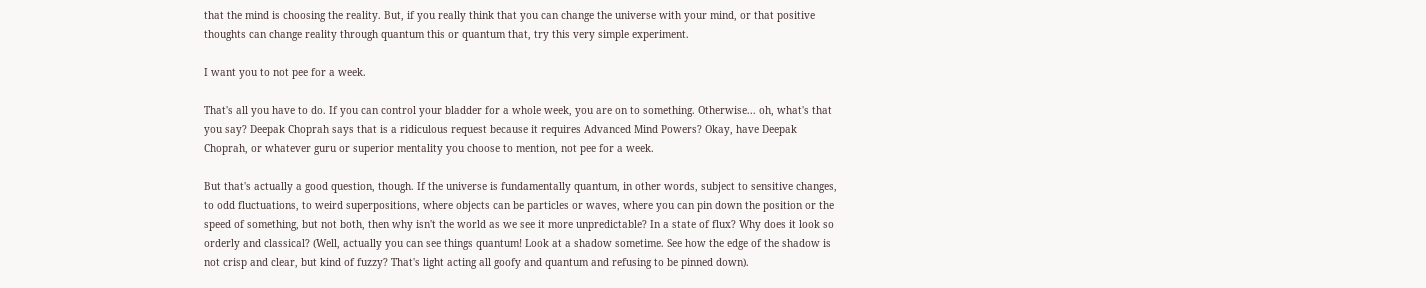that the mind is choosing the reality. But, if you really think that you can change the universe with your mind, or that positive thoughts can change reality through quantum this or quantum that, try this very simple experiment.

I want you to not pee for a week.

That's all you have to do. If you can control your bladder for a whole week, you are on to something. Otherwise... oh, what's that you say? Deepak Choprah says that is a ridiculous request because it requires Advanced Mind Powers? Okay, have Deepak Choprah, or whatever guru or superior mentality you choose to mention, not pee for a week.

But that's actually a good question, though. If the universe is fundamentally quantum, in other words, subject to sensitive changes, to odd fluctuations, to weird superpositions, where objects can be particles or waves, where you can pin down the position or the speed of something, but not both, then why isn't the world as we see it more unpredictable? In a state of flux? Why does it look so orderly and classical? (Well, actually you can see things quantum! Look at a shadow sometime. See how the edge of the shadow is not crisp and clear, but kind of fuzzy? That's light acting all goofy and quantum and refusing to be pinned down).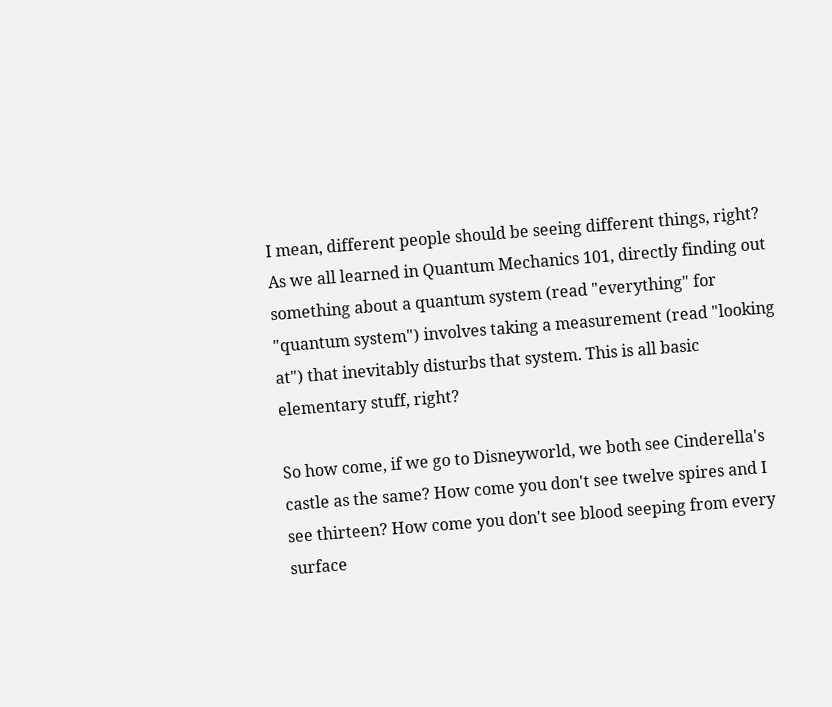I mean, different people should be seeing different things, right? As we all learned in Quantum Mechanics 101, directly finding out something about a quantum system (read "everything" for "quantum system") involves taking a measurement (read "looking at") that inevitably disturbs that system. This is all basic elementary stuff, right?

So how come, if we go to Disneyworld, we both see Cinderella's castle as the same? How come you don't see twelve spires and I see thirteen? How come you don't see blood seeping from every surface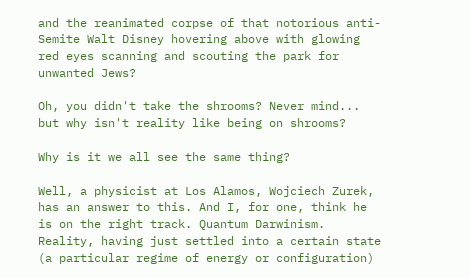and the reanimated corpse of that notorious anti-Semite Walt Disney hovering above with glowing red eyes scanning and scouting the park for unwanted Jews?

Oh, you didn't take the shrooms? Never mind... but why isn't reality like being on shrooms?

Why is it we all see the same thing?

Well, a physicist at Los Alamos, Wojciech Zurek, has an answer to this. And I, for one, think he is on the right track. Quantum Darwinism. Reality, having just settled into a certain state (a particular regime of energy or configuration)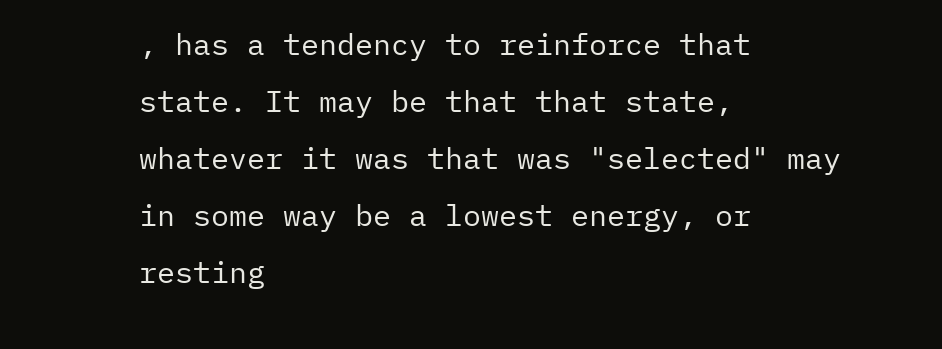, has a tendency to reinforce that state. It may be that that state, whatever it was that was "selected" may in some way be a lowest energy, or resting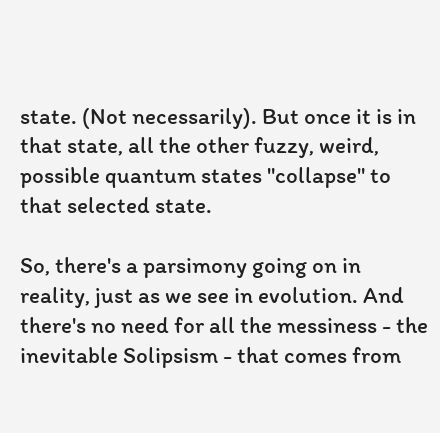state. (Not necessarily). But once it is in that state, all the other fuzzy, weird, possible quantum states "collapse" to that selected state.

So, there's a parsimony going on in reality, just as we see in evolution. And there's no need for all the messiness - the inevitable Solipsism - that comes from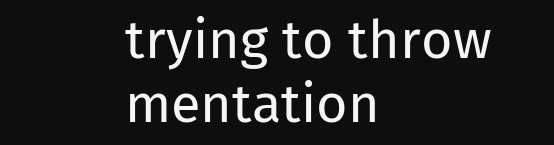trying to throw mentation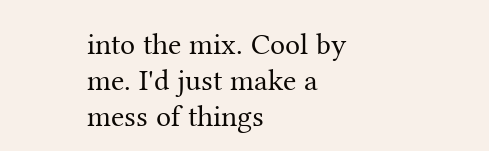into the mix. Cool by me. I'd just make a mess of things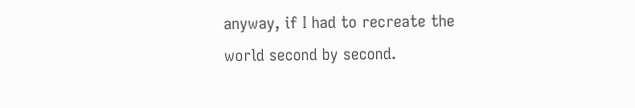anyway, if I had to recreate the world second by second.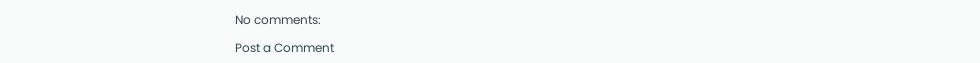No comments:

Post a Comment